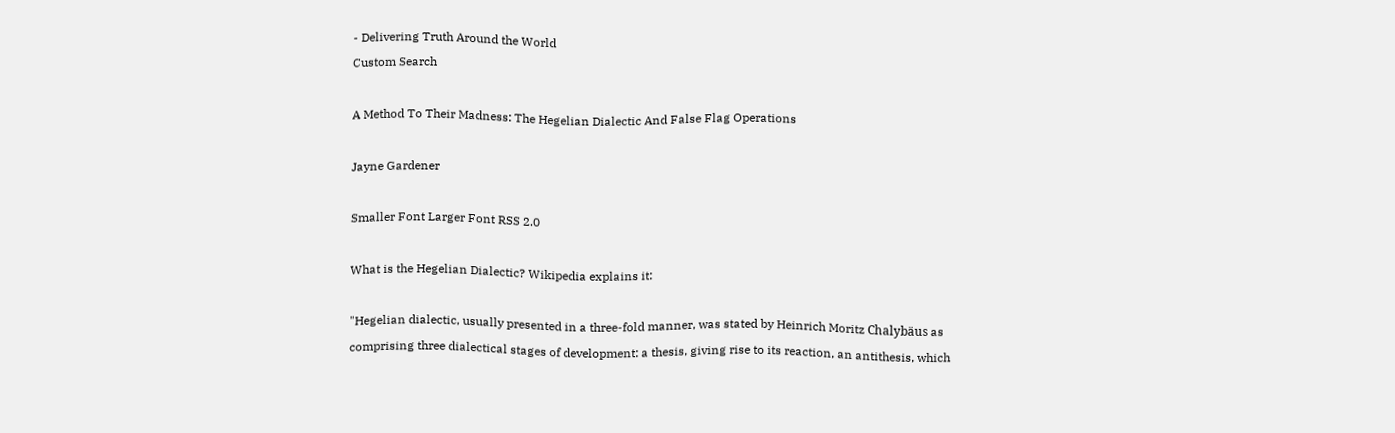- Delivering Truth Around the World
Custom Search

A Method To Their Madness: The Hegelian Dialectic And False Flag Operations

Jayne Gardener

Smaller Font Larger Font RSS 2.0

What is the Hegelian Dialectic? Wikipedia explains it:

"Hegelian dialectic, usually presented in a three-fold manner, was stated by Heinrich Moritz Chalybäus as comprising three dialectical stages of development: a thesis, giving rise to its reaction, an antithesis, which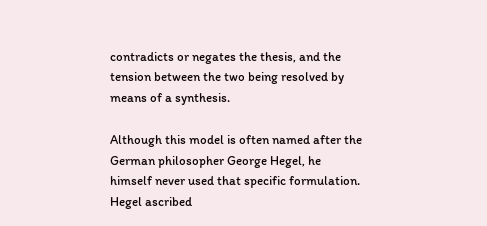contradicts or negates the thesis, and the tension between the two being resolved by means of a synthesis.

Although this model is often named after the German philosopher George Hegel, he himself never used that specific formulation. Hegel ascribed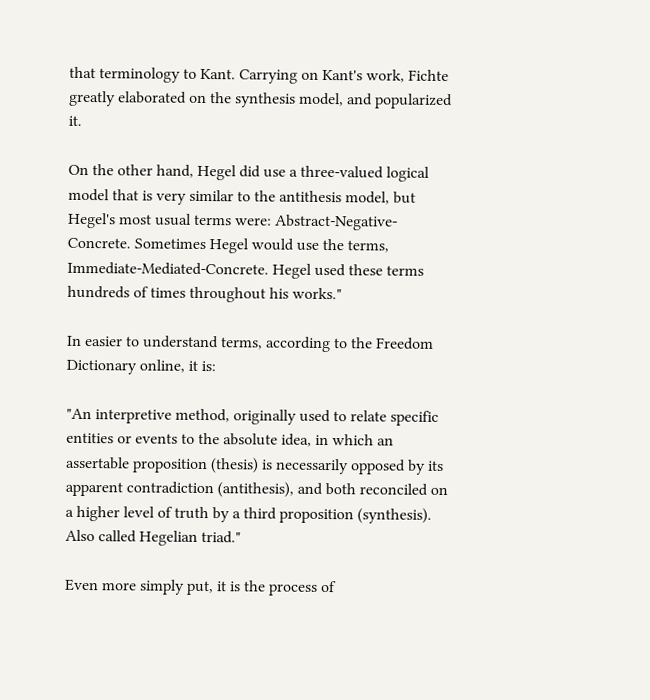that terminology to Kant. Carrying on Kant's work, Fichte greatly elaborated on the synthesis model, and popularized it.

On the other hand, Hegel did use a three-valued logical model that is very similar to the antithesis model, but Hegel's most usual terms were: Abstract-Negative-Concrete. Sometimes Hegel would use the terms, Immediate-Mediated-Concrete. Hegel used these terms hundreds of times throughout his works."

In easier to understand terms, according to the Freedom Dictionary online, it is:

"An interpretive method, originally used to relate specific entities or events to the absolute idea, in which an assertable proposition (thesis) is necessarily opposed by its apparent contradiction (antithesis), and both reconciled on a higher level of truth by a third proposition (synthesis). Also called Hegelian triad."

Even more simply put, it is the process of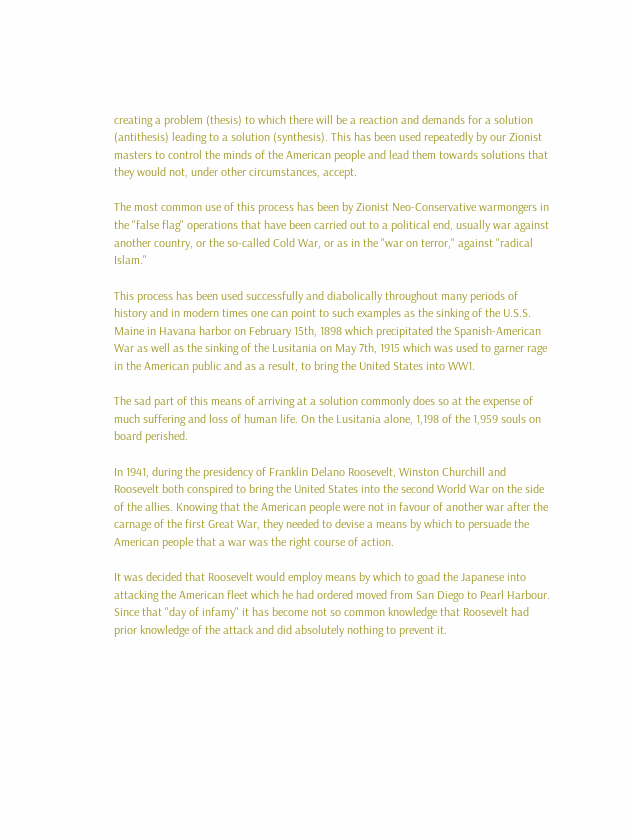creating a problem (thesis) to which there will be a reaction and demands for a solution (antithesis) leading to a solution (synthesis). This has been used repeatedly by our Zionist masters to control the minds of the American people and lead them towards solutions that they would not, under other circumstances, accept.

The most common use of this process has been by Zionist Neo-Conservative warmongers in the "false flag" operations that have been carried out to a political end, usually war against another country, or the so-called Cold War, or as in the "war on terror," against "radical Islam."

This process has been used successfully and diabolically throughout many periods of history and in modern times one can point to such examples as the sinking of the U.S.S. Maine in Havana harbor on February 15th, 1898 which precipitated the Spanish-American War as well as the sinking of the Lusitania on May 7th, 1915 which was used to garner rage in the American public and as a result, to bring the United States into WW1.

The sad part of this means of arriving at a solution commonly does so at the expense of much suffering and loss of human life. On the Lusitania alone, 1,198 of the 1,959 souls on board perished.

In 1941, during the presidency of Franklin Delano Roosevelt, Winston Churchill and Roosevelt both conspired to bring the United States into the second World War on the side of the allies. Knowing that the American people were not in favour of another war after the carnage of the first Great War, they needed to devise a means by which to persuade the American people that a war was the right course of action.

It was decided that Roosevelt would employ means by which to goad the Japanese into attacking the American fleet which he had ordered moved from San Diego to Pearl Harbour. Since that "day of infamy" it has become not so common knowledge that Roosevelt had prior knowledge of the attack and did absolutely nothing to prevent it.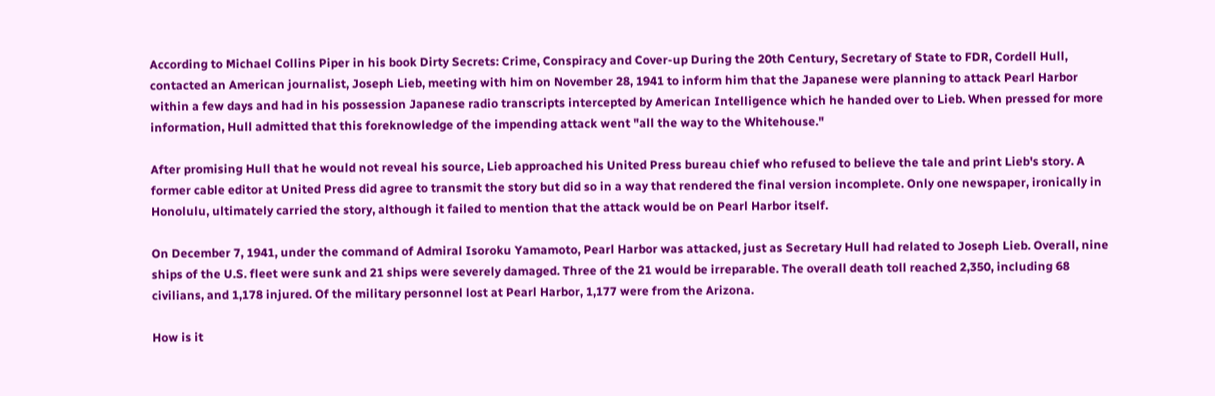According to Michael Collins Piper in his book Dirty Secrets: Crime, Conspiracy and Cover-up During the 20th Century, Secretary of State to FDR, Cordell Hull, contacted an American journalist, Joseph Lieb, meeting with him on November 28, 1941 to inform him that the Japanese were planning to attack Pearl Harbor within a few days and had in his possession Japanese radio transcripts intercepted by American Intelligence which he handed over to Lieb. When pressed for more information, Hull admitted that this foreknowledge of the impending attack went "all the way to the Whitehouse."

After promising Hull that he would not reveal his source, Lieb approached his United Press bureau chief who refused to believe the tale and print Lieb's story. A former cable editor at United Press did agree to transmit the story but did so in a way that rendered the final version incomplete. Only one newspaper, ironically in Honolulu, ultimately carried the story, although it failed to mention that the attack would be on Pearl Harbor itself.

On December 7, 1941, under the command of Admiral Isoroku Yamamoto, Pearl Harbor was attacked, just as Secretary Hull had related to Joseph Lieb. Overall, nine ships of the U.S. fleet were sunk and 21 ships were severely damaged. Three of the 21 would be irreparable. The overall death toll reached 2,350, including 68 civilians, and 1,178 injured. Of the military personnel lost at Pearl Harbor, 1,177 were from the Arizona.

How is it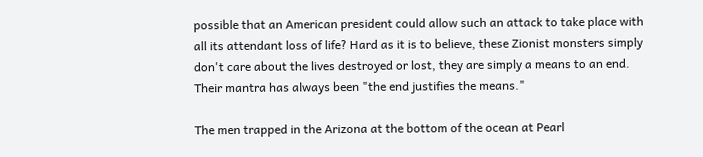possible that an American president could allow such an attack to take place with all its attendant loss of life? Hard as it is to believe, these Zionist monsters simply don't care about the lives destroyed or lost, they are simply a means to an end. Their mantra has always been "the end justifies the means."

The men trapped in the Arizona at the bottom of the ocean at Pearl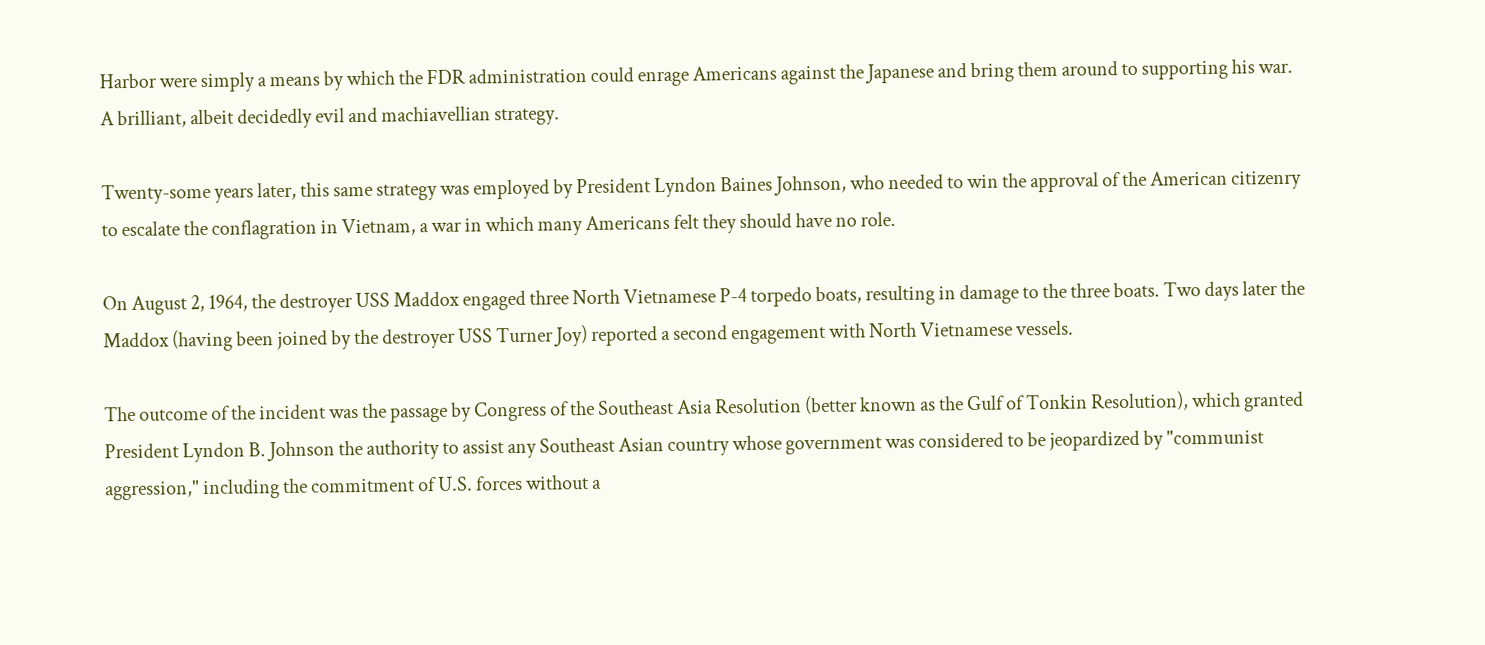Harbor were simply a means by which the FDR administration could enrage Americans against the Japanese and bring them around to supporting his war. A brilliant, albeit decidedly evil and machiavellian strategy.

Twenty-some years later, this same strategy was employed by President Lyndon Baines Johnson, who needed to win the approval of the American citizenry to escalate the conflagration in Vietnam, a war in which many Americans felt they should have no role.

On August 2, 1964, the destroyer USS Maddox engaged three North Vietnamese P-4 torpedo boats, resulting in damage to the three boats. Two days later the Maddox (having been joined by the destroyer USS Turner Joy) reported a second engagement with North Vietnamese vessels.

The outcome of the incident was the passage by Congress of the Southeast Asia Resolution (better known as the Gulf of Tonkin Resolution), which granted President Lyndon B. Johnson the authority to assist any Southeast Asian country whose government was considered to be jeopardized by "communist aggression," including the commitment of U.S. forces without a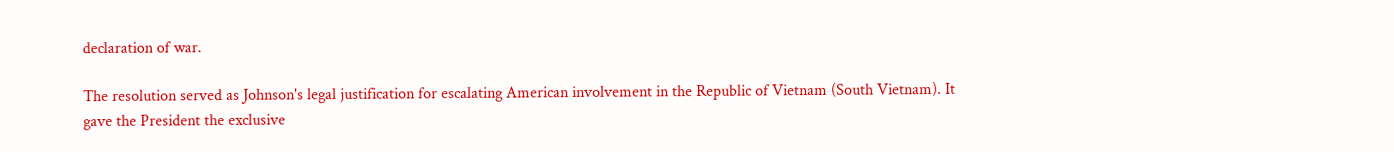declaration of war.

The resolution served as Johnson's legal justification for escalating American involvement in the Republic of Vietnam (South Vietnam). It gave the President the exclusive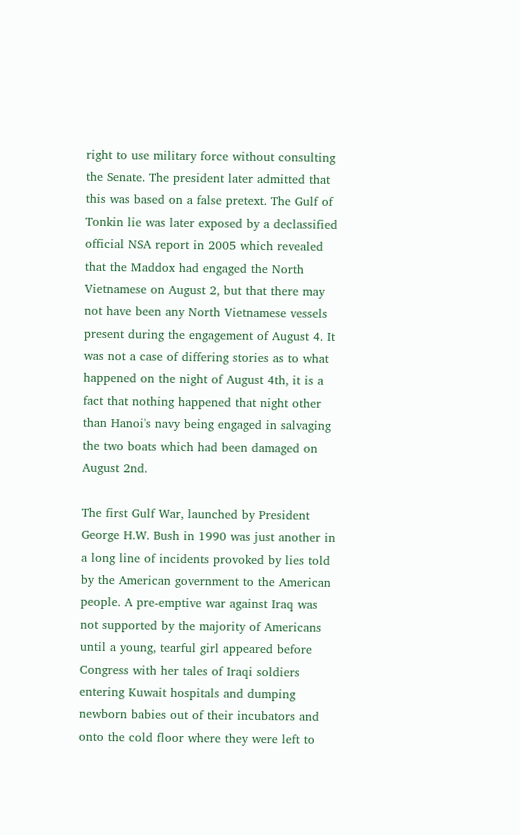right to use military force without consulting the Senate. The president later admitted that this was based on a false pretext. The Gulf of Tonkin lie was later exposed by a declassified official NSA report in 2005 which revealed that the Maddox had engaged the North Vietnamese on August 2, but that there may not have been any North Vietnamese vessels present during the engagement of August 4. It was not a case of differing stories as to what happened on the night of August 4th, it is a fact that nothing happened that night other than Hanoi's navy being engaged in salvaging the two boats which had been damaged on August 2nd.

The first Gulf War, launched by President George H.W. Bush in 1990 was just another in a long line of incidents provoked by lies told by the American government to the American people. A pre-emptive war against Iraq was not supported by the majority of Americans until a young, tearful girl appeared before Congress with her tales of Iraqi soldiers entering Kuwait hospitals and dumping newborn babies out of their incubators and onto the cold floor where they were left to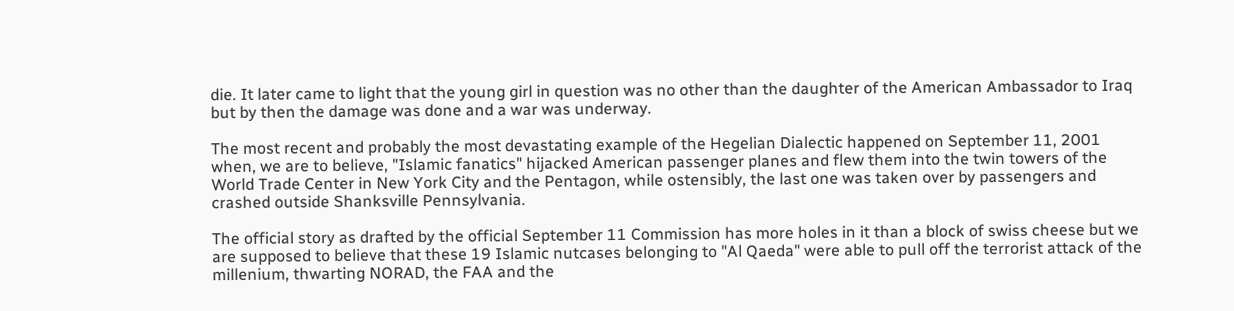die. It later came to light that the young girl in question was no other than the daughter of the American Ambassador to Iraq but by then the damage was done and a war was underway.

The most recent and probably the most devastating example of the Hegelian Dialectic happened on September 11, 2001 when, we are to believe, "Islamic fanatics" hijacked American passenger planes and flew them into the twin towers of the World Trade Center in New York City and the Pentagon, while ostensibly, the last one was taken over by passengers and crashed outside Shanksville Pennsylvania.

The official story as drafted by the official September 11 Commission has more holes in it than a block of swiss cheese but we are supposed to believe that these 19 Islamic nutcases belonging to "Al Qaeda" were able to pull off the terrorist attack of the millenium, thwarting NORAD, the FAA and the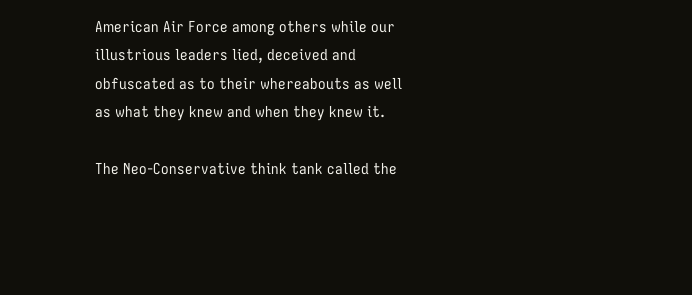American Air Force among others while our illustrious leaders lied, deceived and obfuscated as to their whereabouts as well as what they knew and when they knew it.

The Neo-Conservative think tank called the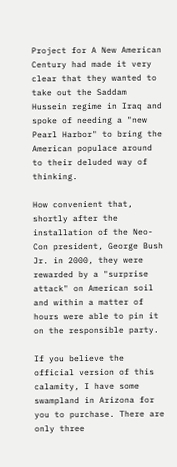Project for A New American Century had made it very clear that they wanted to take out the Saddam Hussein regime in Iraq and spoke of needing a "new Pearl Harbor" to bring the American populace around to their deluded way of thinking.

How convenient that, shortly after the installation of the Neo-Con president, George Bush Jr. in 2000, they were rewarded by a "surprise attack" on American soil and within a matter of hours were able to pin it on the responsible party.

If you believe the official version of this calamity, I have some swampland in Arizona for you to purchase. There are only three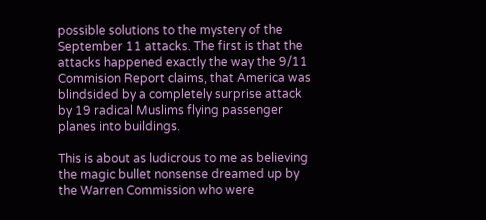possible solutions to the mystery of the September 11 attacks. The first is that the attacks happened exactly the way the 9/11 Commision Report claims, that America was blindsided by a completely surprise attack by 19 radical Muslims flying passenger planes into buildings.

This is about as ludicrous to me as believing the magic bullet nonsense dreamed up by the Warren Commission who were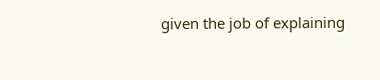given the job of explaining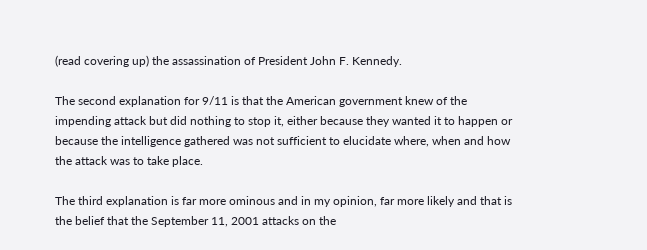(read covering up) the assassination of President John F. Kennedy.

The second explanation for 9/11 is that the American government knew of the impending attack but did nothing to stop it, either because they wanted it to happen or because the intelligence gathered was not sufficient to elucidate where, when and how the attack was to take place.

The third explanation is far more ominous and in my opinion, far more likely and that is the belief that the September 11, 2001 attacks on the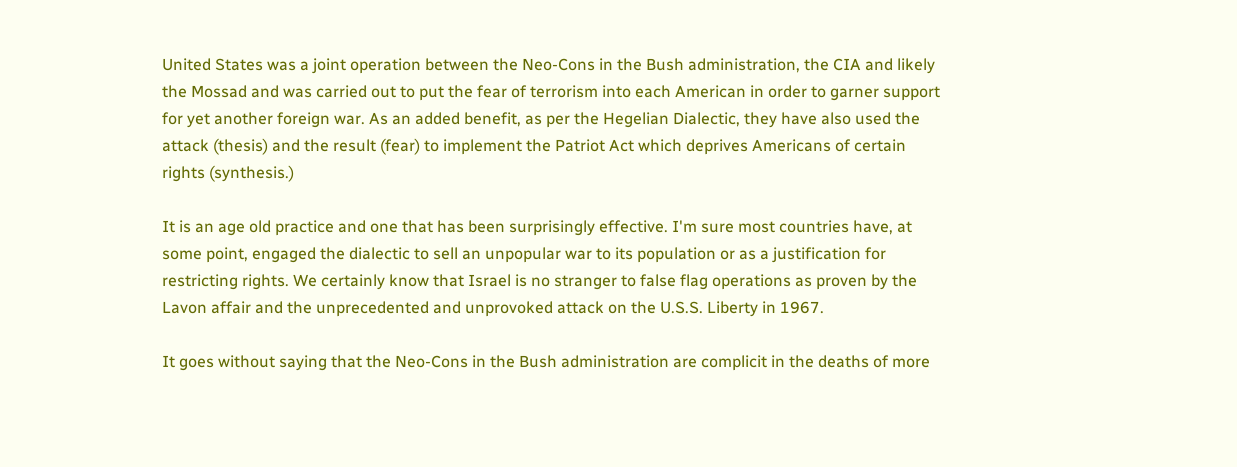United States was a joint operation between the Neo-Cons in the Bush administration, the CIA and likely the Mossad and was carried out to put the fear of terrorism into each American in order to garner support for yet another foreign war. As an added benefit, as per the Hegelian Dialectic, they have also used the attack (thesis) and the result (fear) to implement the Patriot Act which deprives Americans of certain rights (synthesis.)

It is an age old practice and one that has been surprisingly effective. I'm sure most countries have, at some point, engaged the dialectic to sell an unpopular war to its population or as a justification for restricting rights. We certainly know that Israel is no stranger to false flag operations as proven by the Lavon affair and the unprecedented and unprovoked attack on the U.S.S. Liberty in 1967.

It goes without saying that the Neo-Cons in the Bush administration are complicit in the deaths of more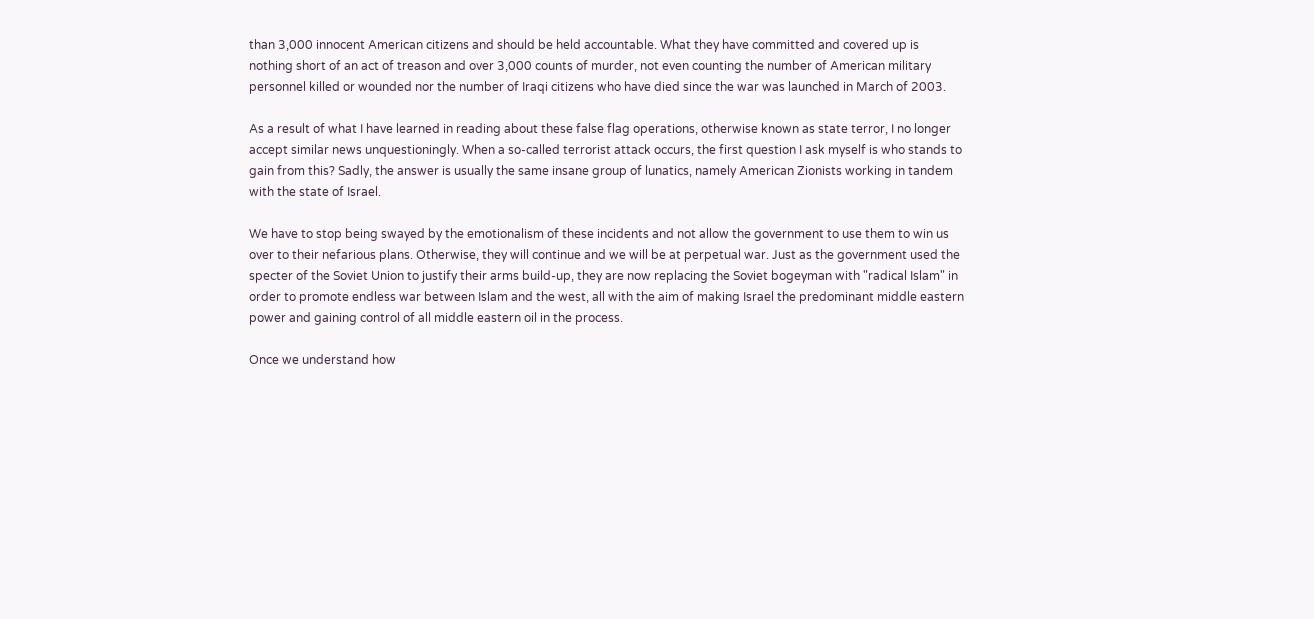than 3,000 innocent American citizens and should be held accountable. What they have committed and covered up is nothing short of an act of treason and over 3,000 counts of murder, not even counting the number of American military personnel killed or wounded nor the number of Iraqi citizens who have died since the war was launched in March of 2003.

As a result of what I have learned in reading about these false flag operations, otherwise known as state terror, I no longer accept similar news unquestioningly. When a so-called terrorist attack occurs, the first question I ask myself is who stands to gain from this? Sadly, the answer is usually the same insane group of lunatics, namely American Zionists working in tandem with the state of Israel.

We have to stop being swayed by the emotionalism of these incidents and not allow the government to use them to win us over to their nefarious plans. Otherwise, they will continue and we will be at perpetual war. Just as the government used the specter of the Soviet Union to justify their arms build-up, they are now replacing the Soviet bogeyman with "radical Islam" in order to promote endless war between Islam and the west, all with the aim of making Israel the predominant middle eastern power and gaining control of all middle eastern oil in the process.

Once we understand how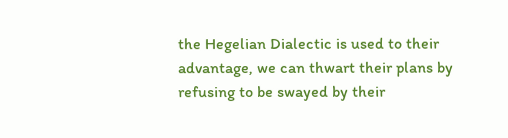the Hegelian Dialectic is used to their advantage, we can thwart their plans by refusing to be swayed by their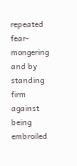repeated fear-mongering and by standing firm against being embroiled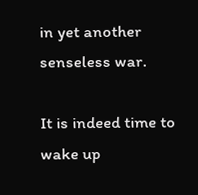in yet another senseless war.

It is indeed time to wake up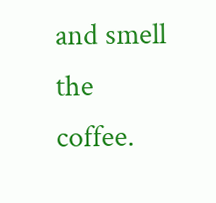and smell the coffee.